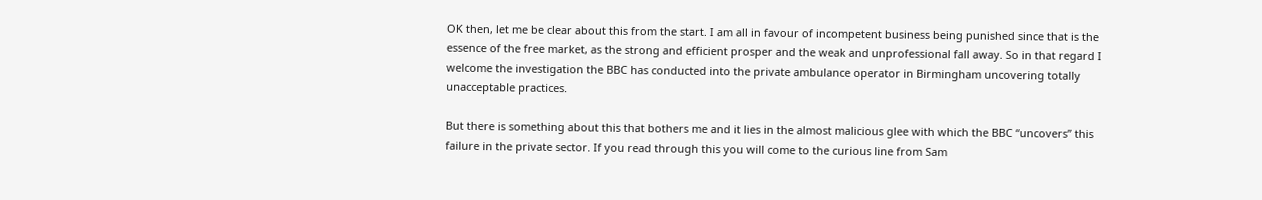OK then, let me be clear about this from the start. I am all in favour of incompetent business being punished since that is the essence of the free market, as the strong and efficient prosper and the weak and unprofessional fall away. So in that regard I welcome the investigation the BBC has conducted into the private ambulance operator in Birmingham uncovering totally unacceptable practices.

But there is something about this that bothers me and it lies in the almost malicious glee with which the BBC “uncovers” this failure in the private sector. If you read through this you will come to the curious line from Sam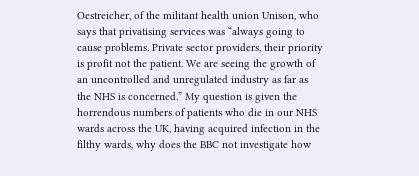Oestreicher, of the militant health union Unison, who says that privatising services was “always going to cause problems. Private sector providers, their priority is profit not the patient. We are seeing the growth of an uncontrolled and unregulated industry as far as the NHS is concerned.” My question is given the horrendous numbers of patients who die in our NHS wards across the UK, having acquired infection in the filthy wards, why does the BBC not investigate how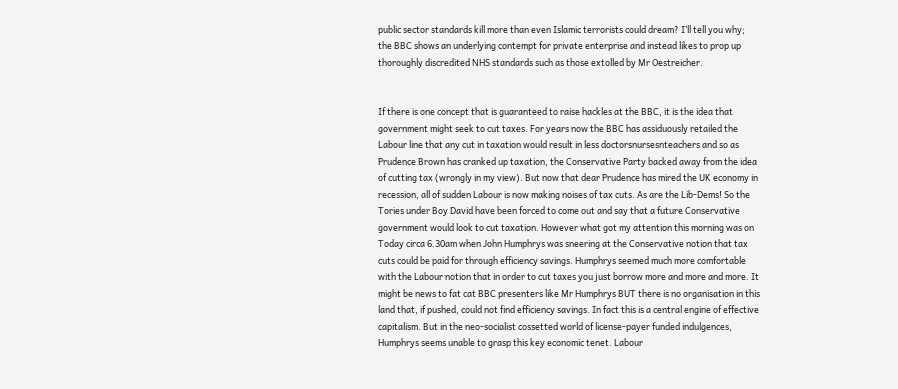public sector standards kill more than even Islamic terrorists could dream? I’ll tell you why; the BBC shows an underlying contempt for private enterprise and instead likes to prop up thoroughly discredited NHS standards such as those extolled by Mr Oestreicher.


If there is one concept that is guaranteed to raise hackles at the BBC, it is the idea that government might seek to cut taxes. For years now the BBC has assiduously retailed the Labour line that any cut in taxation would result in less doctorsnursesnteachers and so as Prudence Brown has cranked up taxation, the Conservative Party backed away from the idea of cutting tax (wrongly in my view). But now that dear Prudence has mired the UK economy in recession, all of sudden Labour is now making noises of tax cuts. As are the Lib-Dems! So the Tories under Boy David have been forced to come out and say that a future Conservative government would look to cut taxation. However what got my attention this morning was on Today circa 6.30am when John Humphrys was sneering at the Conservative notion that tax cuts could be paid for through efficiency savings. Humphrys seemed much more comfortable with the Labour notion that in order to cut taxes you just borrow more and more and more. It might be news to fat cat BBC presenters like Mr Humphrys BUT there is no organisation in this land that, if pushed, could not find efficiency savings. In fact this is a central engine of effective capitalism. But in the neo-socialist cossetted world of license-payer funded indulgences, Humphrys seems unable to grasp this key economic tenet. Labour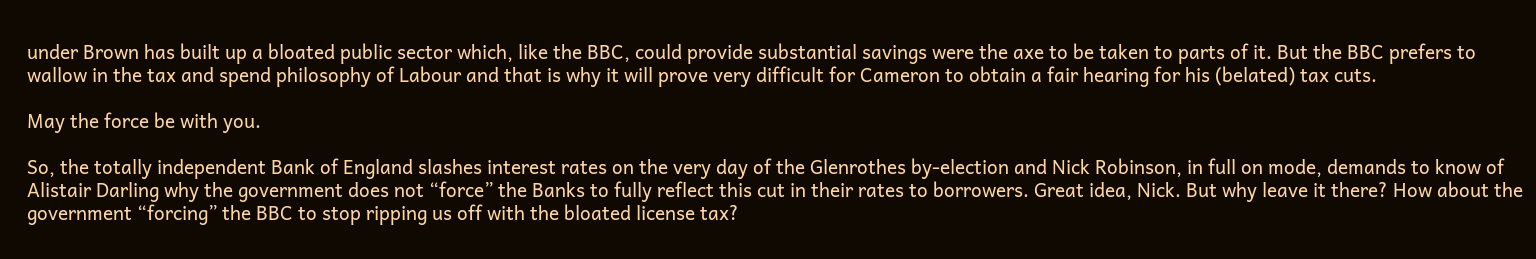under Brown has built up a bloated public sector which, like the BBC, could provide substantial savings were the axe to be taken to parts of it. But the BBC prefers to wallow in the tax and spend philosophy of Labour and that is why it will prove very difficult for Cameron to obtain a fair hearing for his (belated) tax cuts.

May the force be with you.

So, the totally independent Bank of England slashes interest rates on the very day of the Glenrothes by-election and Nick Robinson, in full on mode, demands to know of Alistair Darling why the government does not “force” the Banks to fully reflect this cut in their rates to borrowers. Great idea, Nick. But why leave it there? How about the government “forcing” the BBC to stop ripping us off with the bloated license tax?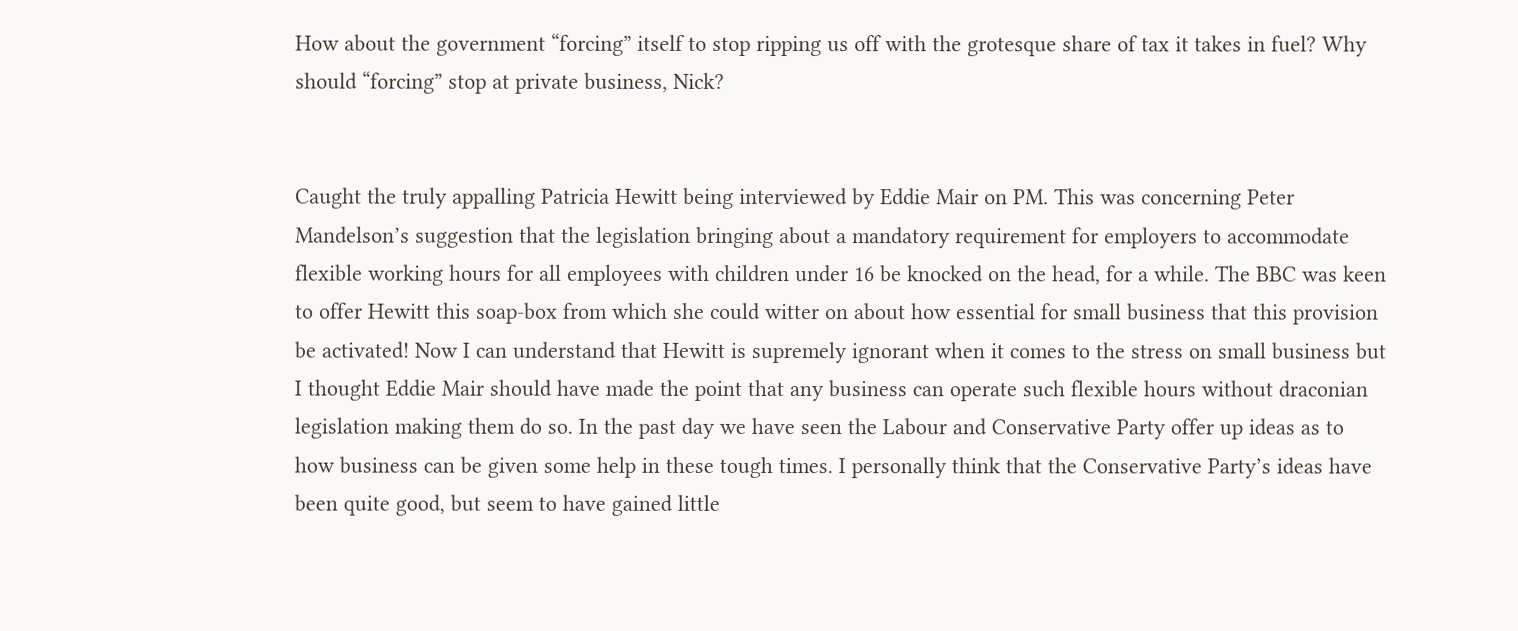How about the government “forcing” itself to stop ripping us off with the grotesque share of tax it takes in fuel? Why should “forcing” stop at private business, Nick?


Caught the truly appalling Patricia Hewitt being interviewed by Eddie Mair on PM. This was concerning Peter Mandelson’s suggestion that the legislation bringing about a mandatory requirement for employers to accommodate flexible working hours for all employees with children under 16 be knocked on the head, for a while. The BBC was keen to offer Hewitt this soap-box from which she could witter on about how essential for small business that this provision be activated! Now I can understand that Hewitt is supremely ignorant when it comes to the stress on small business but I thought Eddie Mair should have made the point that any business can operate such flexible hours without draconian legislation making them do so. In the past day we have seen the Labour and Conservative Party offer up ideas as to how business can be given some help in these tough times. I personally think that the Conservative Party’s ideas have been quite good, but seem to have gained little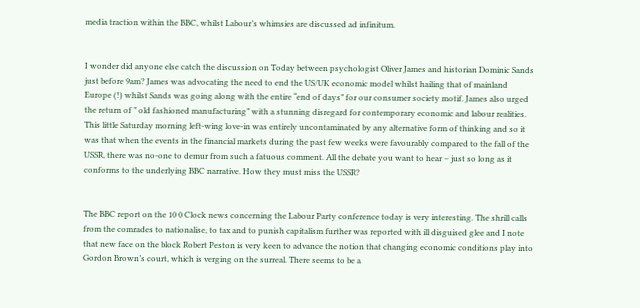media traction within the BBC, whilst Labour’s whimsies are discussed ad infinitum.


I wonder did anyone else catch the discussion on Today between psychologist Oliver James and historian Dominic Sands just before 9am? James was advocating the need to end the US/UK economic model whilst hailing that of mainland Europe (!) whilst Sands was going along with the entire “end of days” for our consumer society motif. James also urged the return of ” old fashioned manufacturing” with a stunning disregard for contemporary economic and labour realities. This little Saturday morning left-wing love-in was entirely uncontaminated by any alternative form of thinking and so it was that when the events in the financial markets during the past few weeks were favourably compared to the fall of the USSR, there was no-one to demur from such a fatuous comment. All the debate you want to hear – just so long as it conforms to the underlying BBC narrative. How they must miss the USSR?


The BBC report on the 10 0 Clock news concerning the Labour Party conference today is very interesting. The shrill calls from the comrades to nationalise, to tax and to punish capitalism further was reported with ill disguised glee and I note that new face on the block Robert Peston is very keen to advance the notion that changing economic conditions play into Gordon Brown’s court, which is verging on the surreal. There seems to be a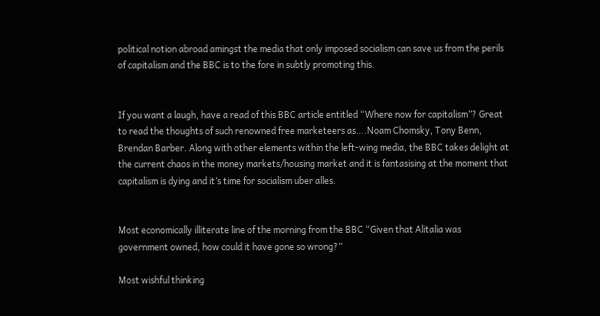political notion abroad amingst the media that only imposed socialism can save us from the perils of capitalism and the BBC is to the fore in subtly promoting this.


If you want a laugh, have a read of this BBC article entitled “Where now for capitalism”? Great to read the thoughts of such renowned free marketeers as….Noam Chomsky, Tony Benn, Brendan Barber. Along with other elements within the left-wing media, the BBC takes delight at the current chaos in the money markets/housing market and it is fantasising at the moment that capitalism is dying and it’s time for socialism uber alles.


Most economically illiterate line of the morning from the BBC “Given that Alitalia was government owned, how could it have gone so wrong?”

Most wishful thinking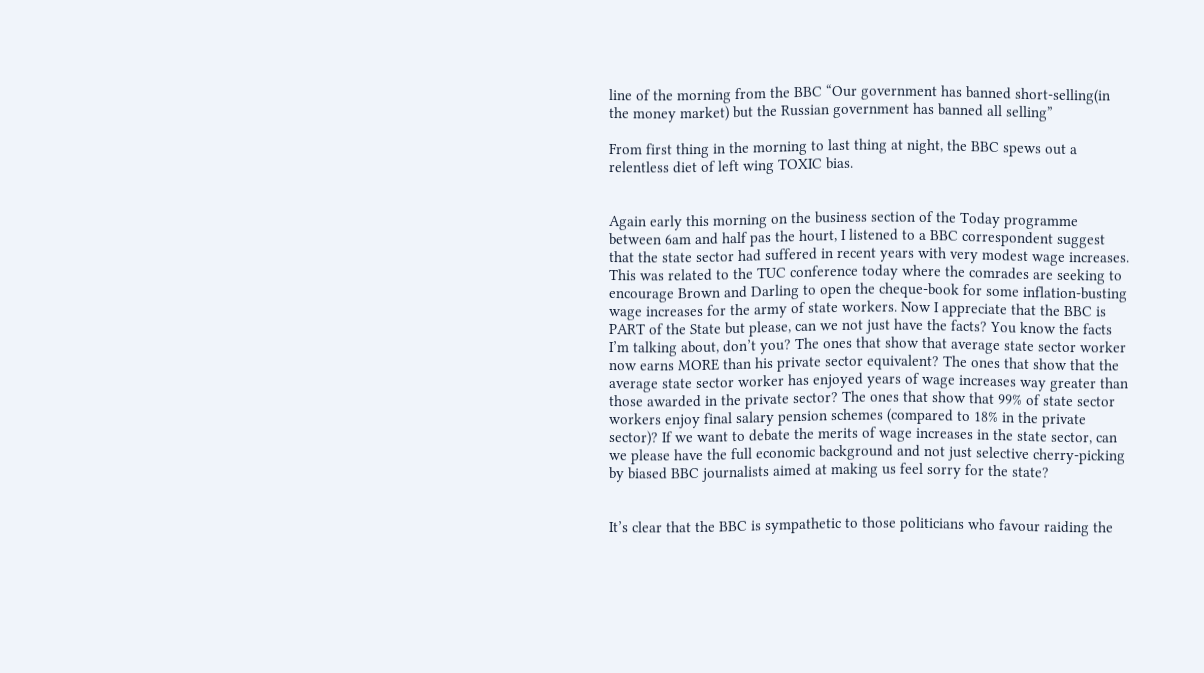line of the morning from the BBC “Our government has banned short-selling(in the money market) but the Russian government has banned all selling”

From first thing in the morning to last thing at night, the BBC spews out a relentless diet of left wing TOXIC bias.


Again early this morning on the business section of the Today programme between 6am and half pas the hourt, I listened to a BBC correspondent suggest that the state sector had suffered in recent years with very modest wage increases. This was related to the TUC conference today where the comrades are seeking to encourage Brown and Darling to open the cheque-book for some inflation-busting wage increases for the army of state workers. Now I appreciate that the BBC is PART of the State but please, can we not just have the facts? You know the facts I’m talking about, don’t you? The ones that show that average state sector worker now earns MORE than his private sector equivalent? The ones that show that the average state sector worker has enjoyed years of wage increases way greater than those awarded in the private sector? The ones that show that 99% of state sector workers enjoy final salary pension schemes (compared to 18% in the private sector)? If we want to debate the merits of wage increases in the state sector, can we please have the full economic background and not just selective cherry-picking by biased BBC journalists aimed at making us feel sorry for the state?


It’s clear that the BBC is sympathetic to those politicians who favour raiding the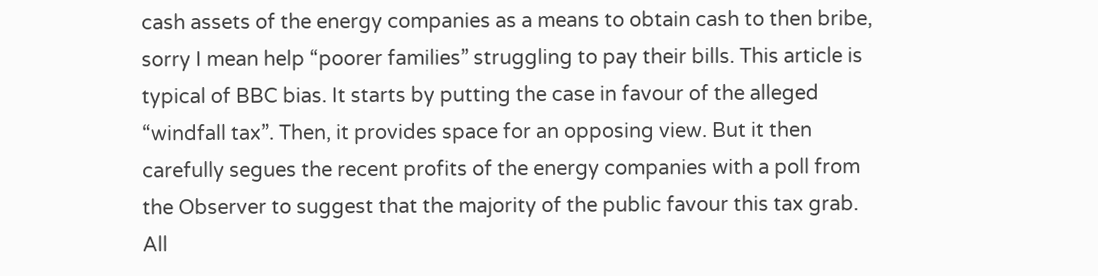cash assets of the energy companies as a means to obtain cash to then bribe, sorry I mean help “poorer families” struggling to pay their bills. This article is typical of BBC bias. It starts by putting the case in favour of the alleged “windfall tax”. Then, it provides space for an opposing view. But it then carefully segues the recent profits of the energy companies with a poll from the Observer to suggest that the majority of the public favour this tax grab. All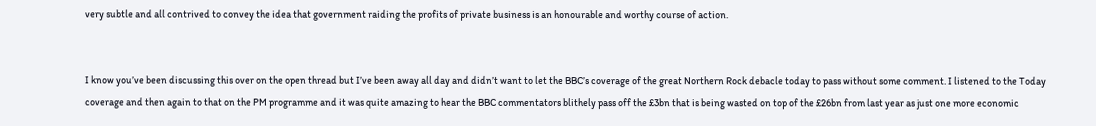very subtle and all contrived to convey the idea that government raiding the profits of private business is an honourable and worthy course of action.


I know you’ve been discussing this over on the open thread but I’ve been away all day and didn’t want to let the BBC’s coverage of the great Northern Rock debacle today to pass without some comment. I listened to the Today coverage and then again to that on the PM programme and it was quite amazing to hear the BBC commentators blithely pass off the £3bn that is being wasted on top of the £26bn from last year as just one more economic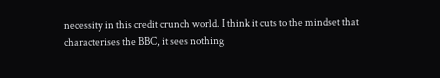necessity in this credit crunch world. I think it cuts to the mindset that characterises the BBC, it sees nothing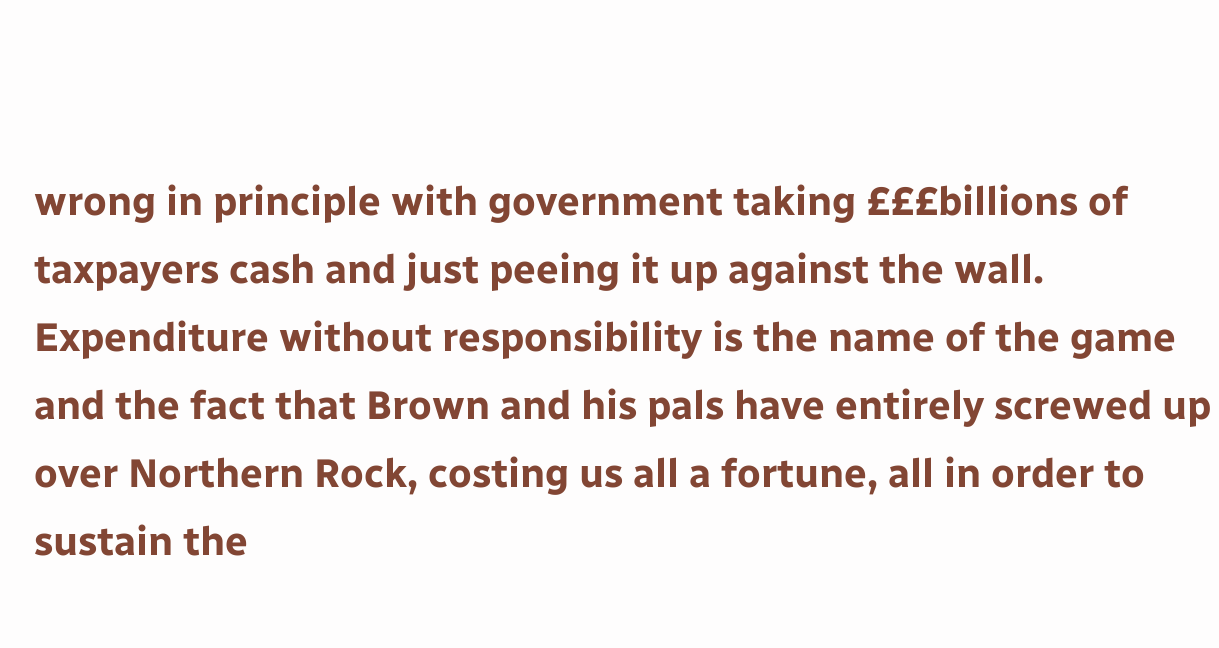wrong in principle with government taking £££billions of taxpayers cash and just peeing it up against the wall. Expenditure without responsibility is the name of the game and the fact that Brown and his pals have entirely screwed up over Northern Rock, costing us all a fortune, all in order to sustain the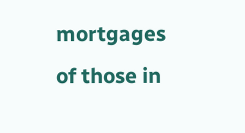mortgages of those in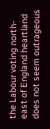the Labour voting north-east of England heartland does not seem outrageous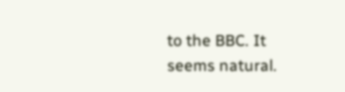to the BBC. It seems natural.